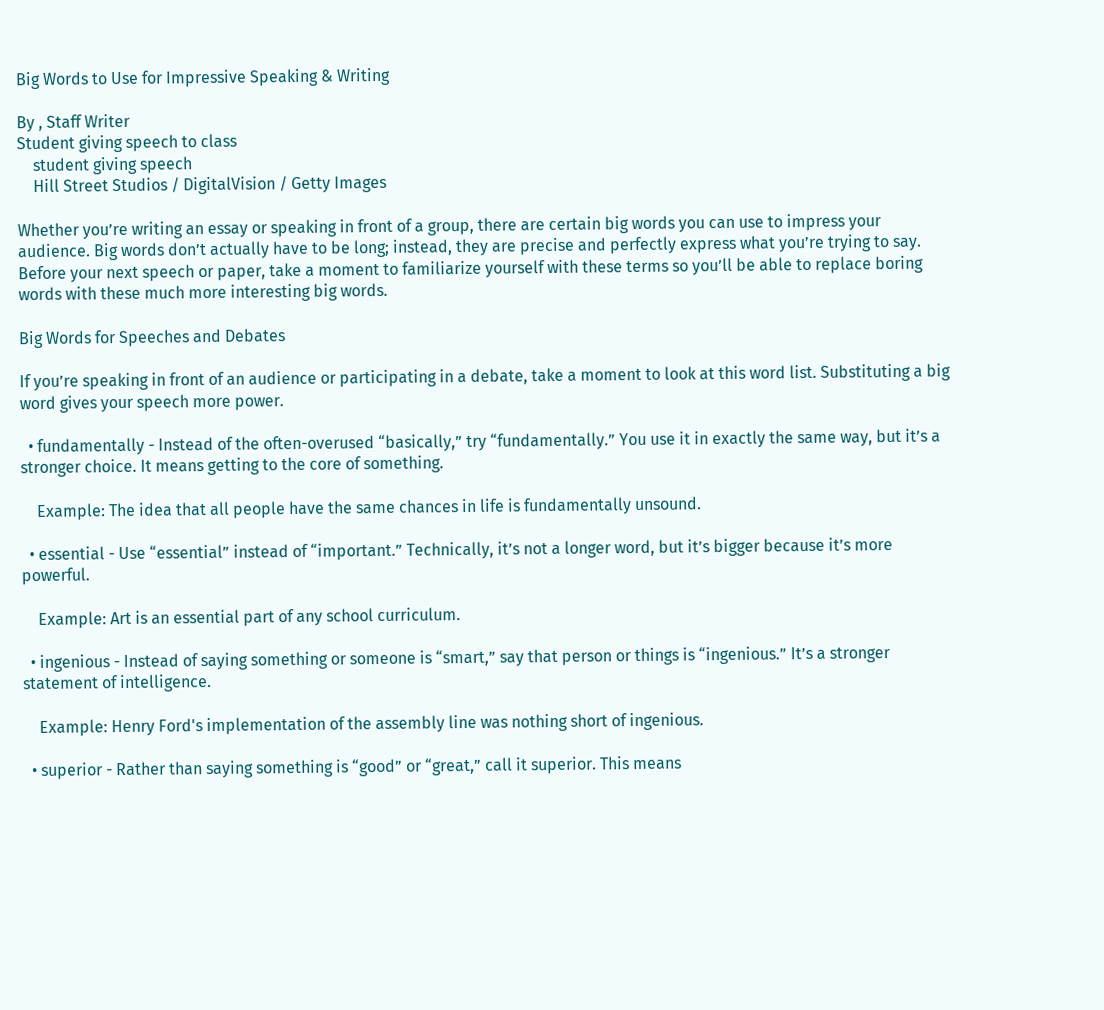Big Words to Use for Impressive Speaking & Writing

By , Staff Writer
Student giving speech to class
    student giving speech
    Hill Street Studios / DigitalVision / Getty Images

Whether you’re writing an essay or speaking in front of a group, there are certain big words you can use to impress your audience. Big words don’t actually have to be long; instead, they are precise and perfectly express what you’re trying to say. Before your next speech or paper, take a moment to familiarize yourself with these terms so you’ll be able to replace boring words with these much more interesting big words.

Big Words for Speeches and Debates

If you’re speaking in front of an audience or participating in a debate, take a moment to look at this word list. Substituting a big word gives your speech more power.

  • fundamentally - Instead of the often-overused “basically,” try “fundamentally.” You use it in exactly the same way, but it’s a stronger choice. It means getting to the core of something.

    Example: The idea that all people have the same chances in life is fundamentally unsound.

  • essential - Use “essential” instead of “important.” Technically, it’s not a longer word, but it’s bigger because it’s more powerful.

    Example: Art is an essential part of any school curriculum.

  • ingenious - Instead of saying something or someone is “smart,” say that person or things is “ingenious.” It’s a stronger statement of intelligence.

    Example: Henry Ford's implementation of the assembly line was nothing short of ingenious.

  • superior - Rather than saying something is “good” or “great,” call it superior. This means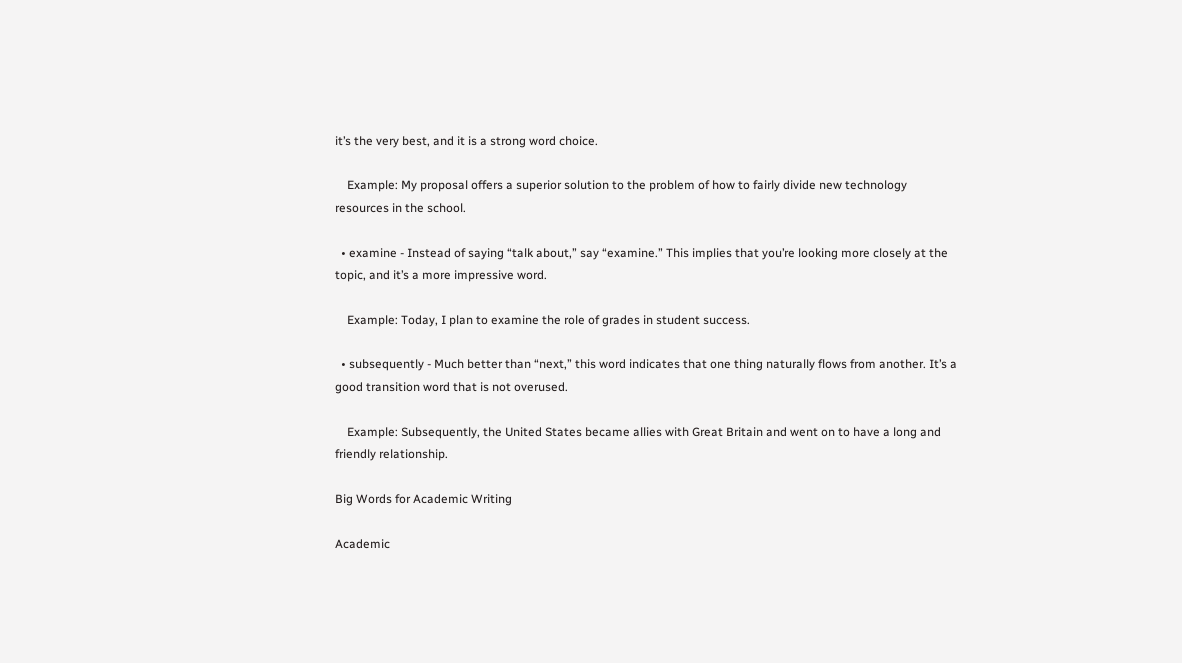it’s the very best, and it is a strong word choice.

    Example: My proposal offers a superior solution to the problem of how to fairly divide new technology resources in the school.

  • examine - Instead of saying “talk about,” say “examine.” This implies that you’re looking more closely at the topic, and it’s a more impressive word.

    Example: Today, I plan to examine the role of grades in student success.

  • subsequently - Much better than “next,” this word indicates that one thing naturally flows from another. It’s a good transition word that is not overused.

    Example: Subsequently, the United States became allies with Great Britain and went on to have a long and friendly relationship.

Big Words for Academic Writing

Academic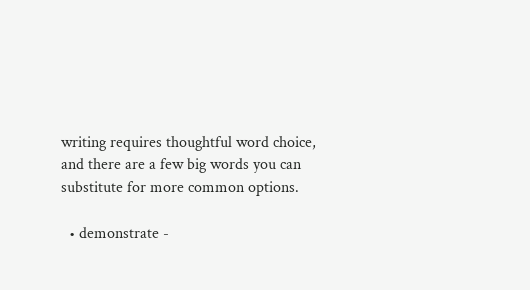writing requires thoughtful word choice, and there are a few big words you can substitute for more common options.

  • demonstrate -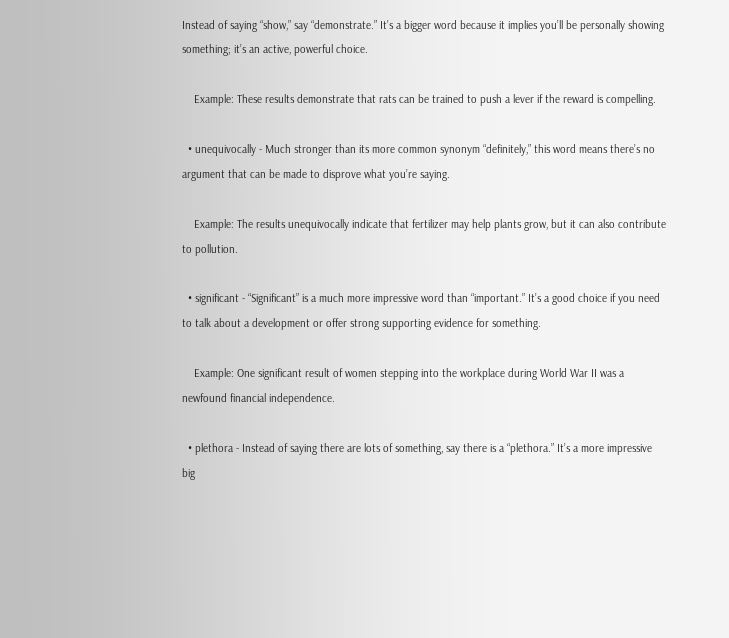Instead of saying “show,” say “demonstrate.” It’s a bigger word because it implies you’ll be personally showing something; it’s an active, powerful choice.

    Example: These results demonstrate that rats can be trained to push a lever if the reward is compelling.

  • unequivocally - Much stronger than its more common synonym “definitely,” this word means there’s no argument that can be made to disprove what you’re saying.

    Example: The results unequivocally indicate that fertilizer may help plants grow, but it can also contribute to pollution.

  • significant - “Significant” is a much more impressive word than “important.” It’s a good choice if you need to talk about a development or offer strong supporting evidence for something.

    Example: One significant result of women stepping into the workplace during World War II was a newfound financial independence.

  • plethora - Instead of saying there are lots of something, say there is a “plethora.” It’s a more impressive big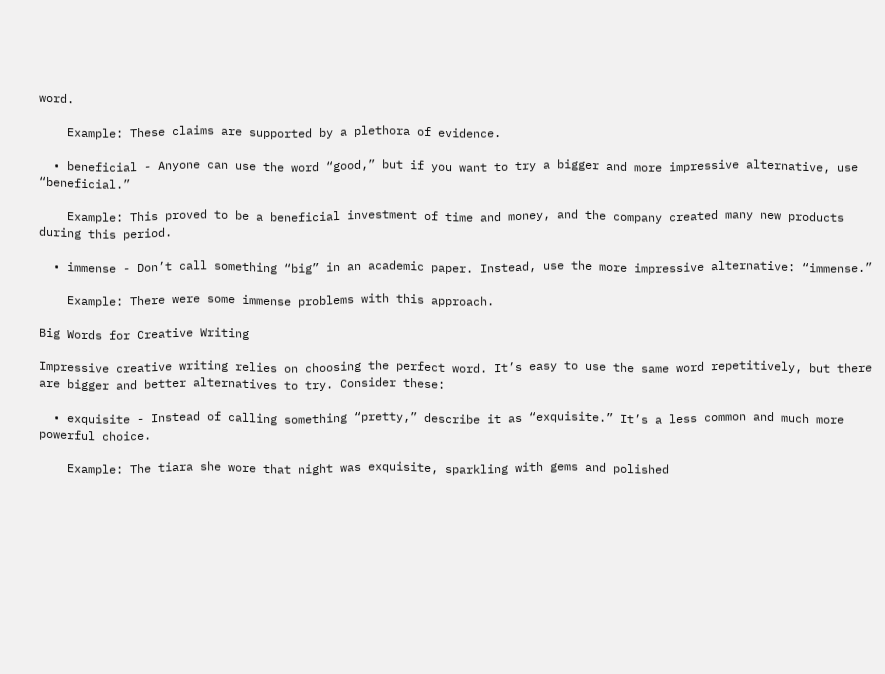word.

    Example: These claims are supported by a plethora of evidence.

  • beneficial - Anyone can use the word “good,” but if you want to try a bigger and more impressive alternative, use “beneficial.”

    Example: This proved to be a beneficial investment of time and money, and the company created many new products during this period.

  • immense - Don’t call something “big” in an academic paper. Instead, use the more impressive alternative: “immense.”

    Example: There were some immense problems with this approach.

Big Words for Creative Writing

Impressive creative writing relies on choosing the perfect word. It’s easy to use the same word repetitively, but there are bigger and better alternatives to try. Consider these:

  • exquisite - Instead of calling something “pretty,” describe it as “exquisite.” It’s a less common and much more powerful choice.

    Example: The tiara she wore that night was exquisite, sparkling with gems and polished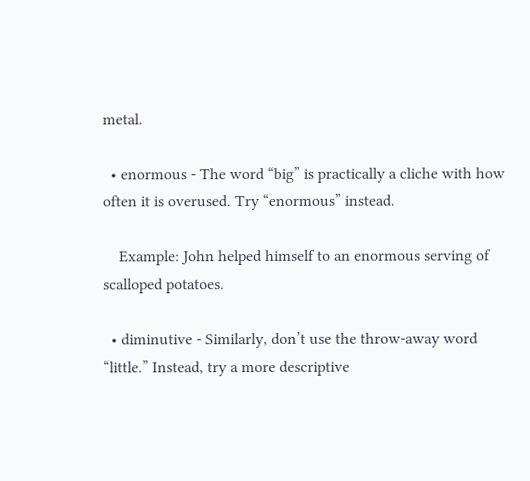metal.

  • enormous - The word “big” is practically a cliche with how often it is overused. Try “enormous” instead.

    Example: John helped himself to an enormous serving of scalloped potatoes.

  • diminutive - Similarly, don’t use the throw-away word “little.” Instead, try a more descriptive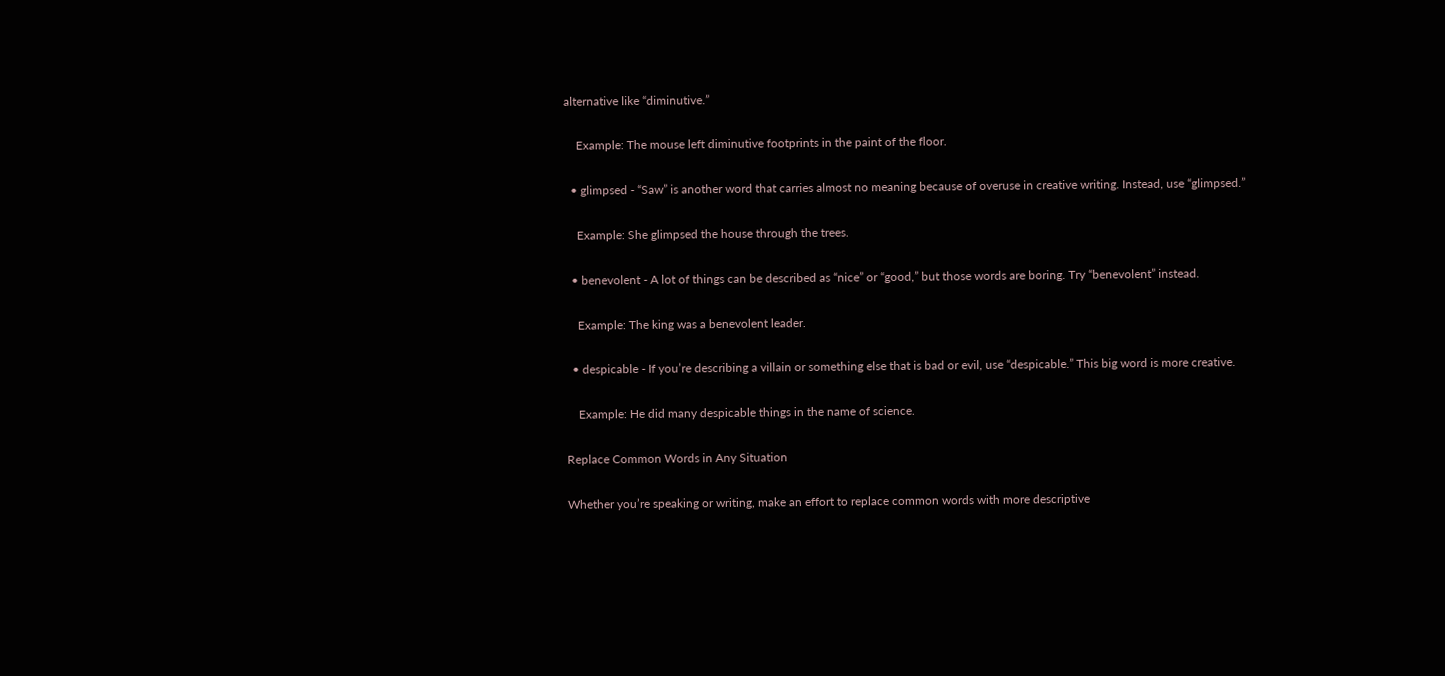alternative like “diminutive.”

    Example: The mouse left diminutive footprints in the paint of the floor.

  • glimpsed - “Saw” is another word that carries almost no meaning because of overuse in creative writing. Instead, use “glimpsed.”

    Example: She glimpsed the house through the trees.

  • benevolent - A lot of things can be described as “nice” or “good,” but those words are boring. Try “benevolent” instead.

    Example: The king was a benevolent leader.

  • despicable - If you’re describing a villain or something else that is bad or evil, use “despicable.” This big word is more creative.

    Example: He did many despicable things in the name of science.

Replace Common Words in Any Situation

Whether you’re speaking or writing, make an effort to replace common words with more descriptive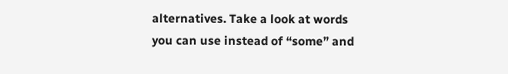alternatives. Take a look at words you can use instead of “some” and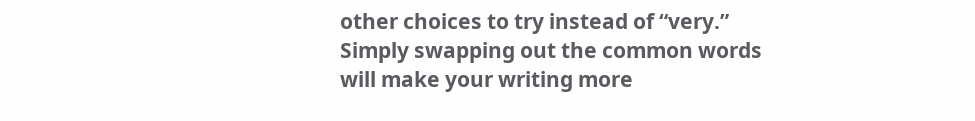other choices to try instead of “very.” Simply swapping out the common words will make your writing more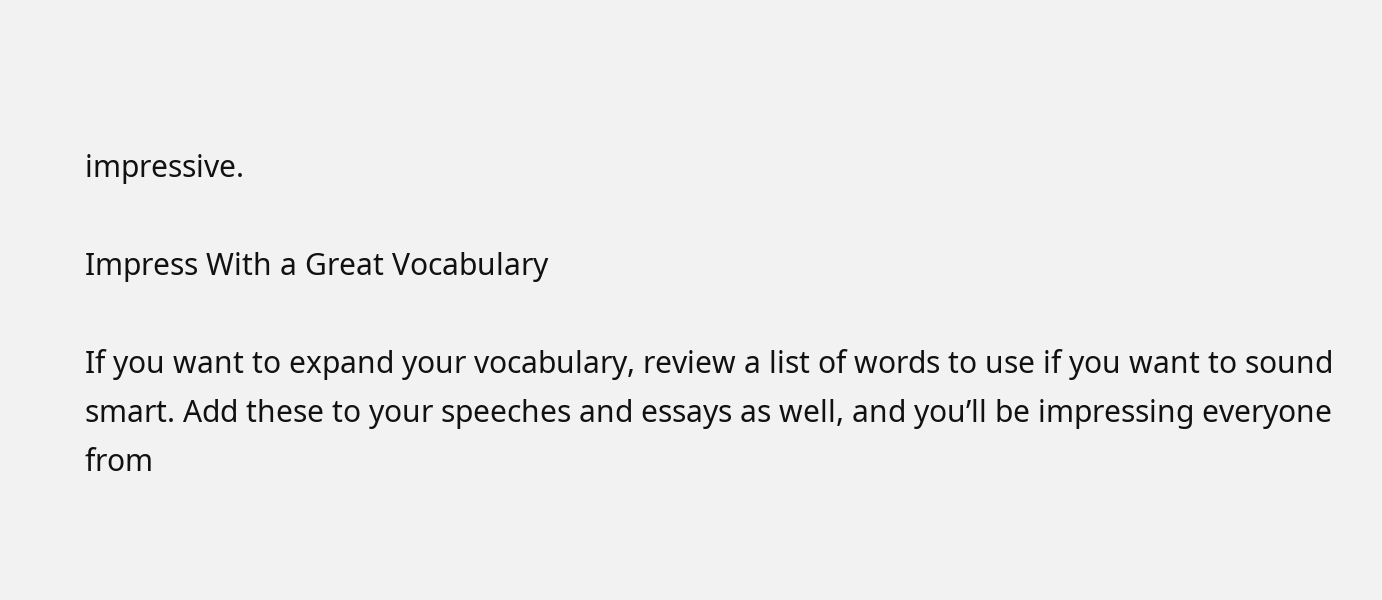impressive.

Impress With a Great Vocabulary

If you want to expand your vocabulary, review a list of words to use if you want to sound smart. Add these to your speeches and essays as well, and you’ll be impressing everyone from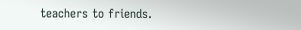teachers to friends.